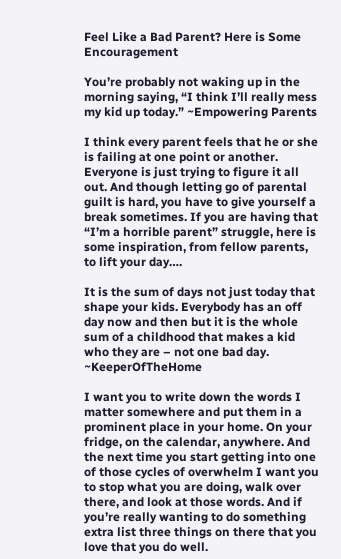Feel Like a Bad Parent? Here is Some Encouragement

You’re probably not waking up in the morning saying, “I think I’ll really mess my kid up today.” ~Empowering Parents

I think every parent feels that he or she is failing at one point or another. Everyone is just trying to figure it all out. And though letting go of parental guilt is hard, you have to give yourself a break sometimes. If you are having that “I’m a horrible parent” struggle, here is some inspiration, from fellow parents, to lift your day….

It is the sum of days not just today that shape your kids. Everybody has an off day now and then but it is the whole sum of a childhood that makes a kid who they are – not one bad day. ~KeeperOfTheHome

I want you to write down the words I matter somewhere and put them in a prominent place in your home. On your fridge, on the calendar, anywhere. And the next time you start getting into one of those cycles of overwhelm I want you to stop what you are doing, walk over there, and look at those words. And if you’re really wanting to do something extra list three things on there that you love that you do well.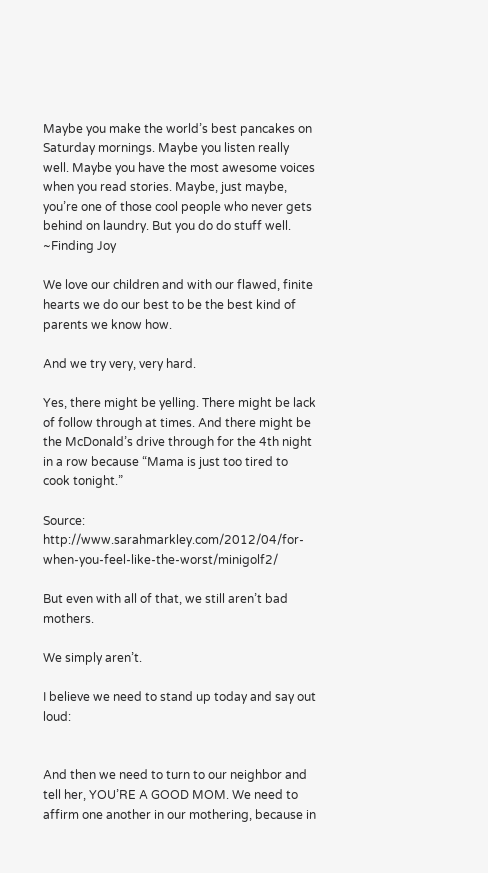Maybe you make the world’s best pancakes on Saturday mornings. Maybe you listen really well. Maybe you have the most awesome voices when you read stories. Maybe, just maybe, you’re one of those cool people who never gets behind on laundry. But you do do stuff well. ~Finding Joy

We love our children and with our flawed, finite hearts we do our best to be the best kind of parents we know how.

And we try very, very hard.

Yes, there might be yelling. There might be lack of follow through at times. And there might be the McDonald’s drive through for the 4th night in a row because “Mama is just too tired to cook tonight.”

Source: http://www.sarahmarkley.com/2012/04/for-when-you-feel-like-the-worst/minigolf2/

But even with all of that, we still aren’t bad mothers.

We simply aren’t.

I believe we need to stand up today and say out loud:


And then we need to turn to our neighbor and tell her, YOU’RE A GOOD MOM. We need to affirm one another in our mothering, because in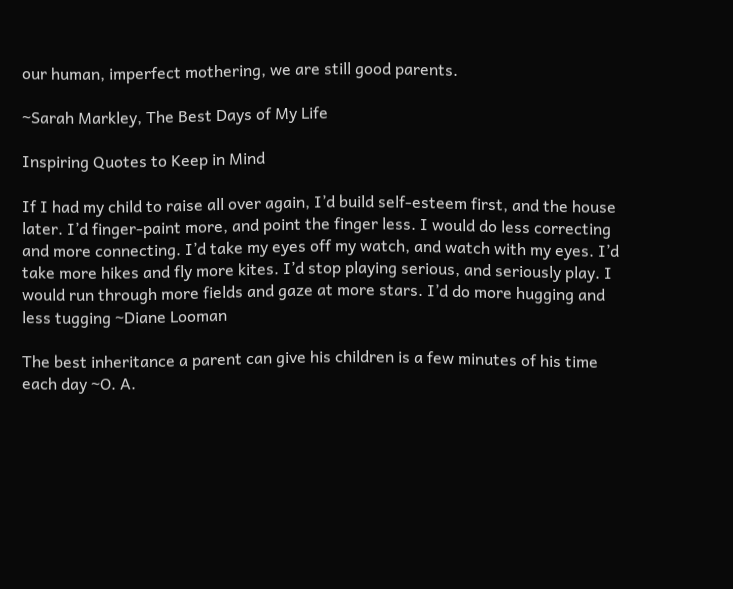our human, imperfect mothering, we are still good parents.

~Sarah Markley, The Best Days of My Life

Inspiring Quotes to Keep in Mind

If I had my child to raise all over again, I’d build self-esteem first, and the house later. I’d finger-paint more, and point the finger less. I would do less correcting and more connecting. I’d take my eyes off my watch, and watch with my eyes. I’d take more hikes and fly more kites. I’d stop playing serious, and seriously play. I would run through more fields and gaze at more stars. I’d do more hugging and less tugging ~Diane Looman

The best inheritance a parent can give his children is a few minutes of his time each day ~O. A.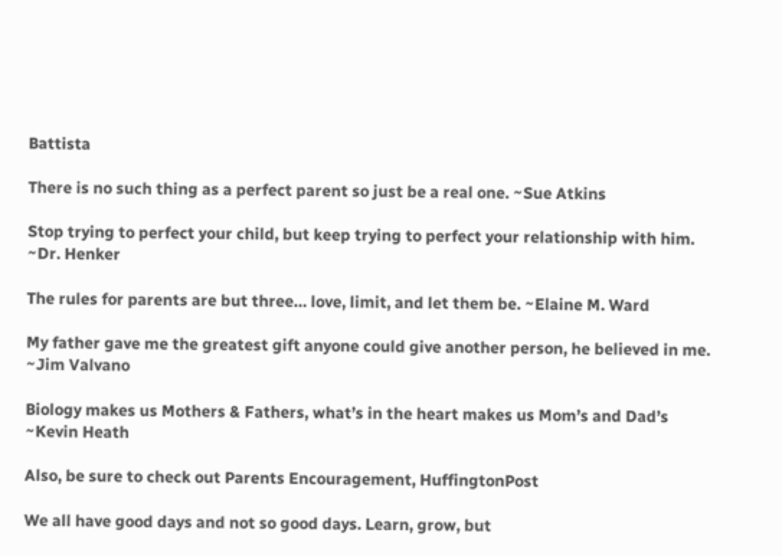Battista

There is no such thing as a perfect parent so just be a real one. ~Sue Atkins

Stop trying to perfect your child, but keep trying to perfect your relationship with him. ~Dr. Henker

The rules for parents are but three… love, limit, and let them be. ~Elaine M. Ward

My father gave me the greatest gift anyone could give another person, he believed in me.  ~Jim Valvano

Biology makes us Mothers & Fathers, what’s in the heart makes us Mom’s and Dad’s ~Kevin Heath

Also, be sure to check out Parents Encouragement, HuffingtonPost

We all have good days and not so good days. Learn, grow, but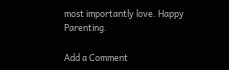most importantly love. Happy Parenting.

Add a Comment